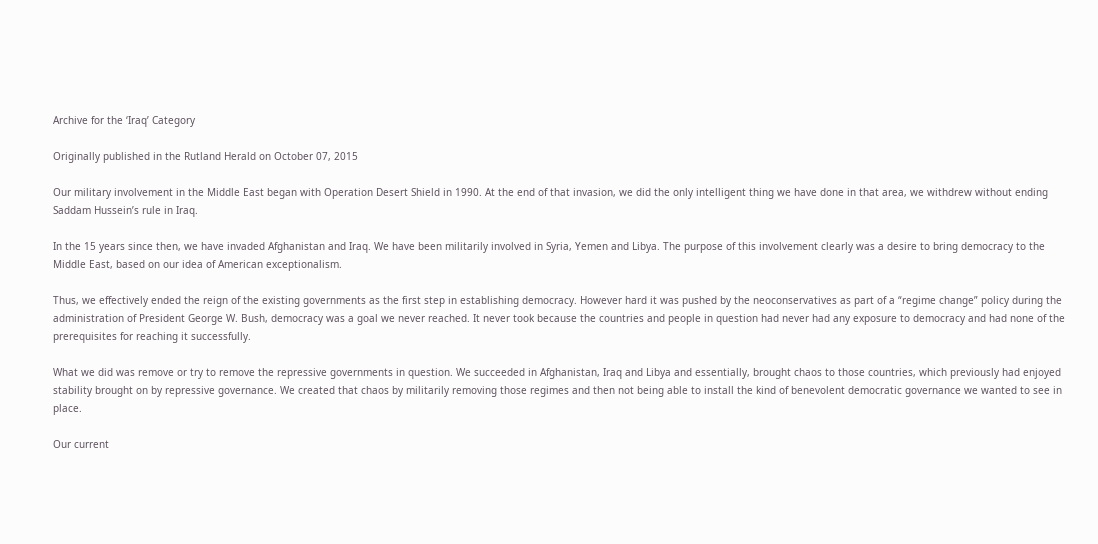Archive for the ‘Iraq’ Category

Originally published in the Rutland Herald on October 07, 2015

Our military involvement in the Middle East began with Operation Desert Shield in 1990. At the end of that invasion, we did the only intelligent thing we have done in that area, we withdrew without ending Saddam Hussein’s rule in Iraq.

In the 15 years since then, we have invaded Afghanistan and Iraq. We have been militarily involved in Syria, Yemen and Libya. The purpose of this involvement clearly was a desire to bring democracy to the Middle East, based on our idea of American exceptionalism.

Thus, we effectively ended the reign of the existing governments as the first step in establishing democracy. However hard it was pushed by the neoconservatives as part of a “regime change” policy during the administration of President George W. Bush, democracy was a goal we never reached. It never took because the countries and people in question had never had any exposure to democracy and had none of the prerequisites for reaching it successfully.

What we did was remove or try to remove the repressive governments in question. We succeeded in Afghanistan, Iraq and Libya and essentially, brought chaos to those countries, which previously had enjoyed stability brought on by repressive governance. We created that chaos by militarily removing those regimes and then not being able to install the kind of benevolent democratic governance we wanted to see in place.

Our current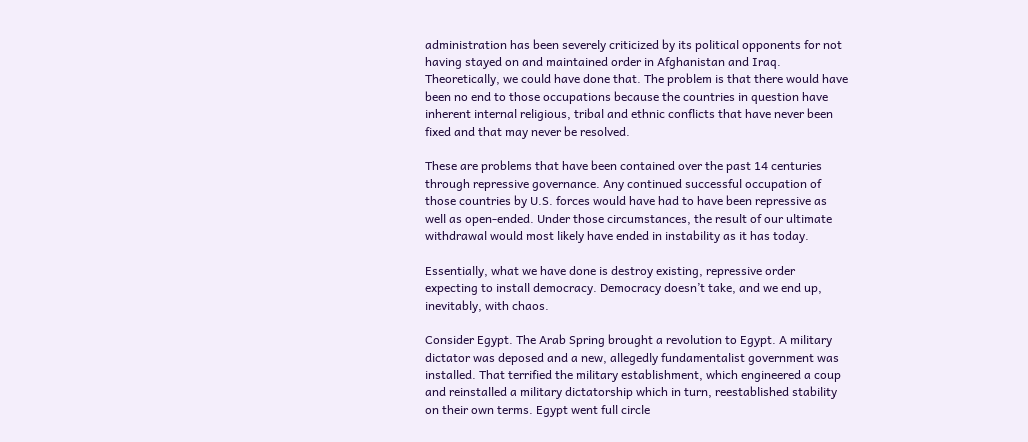administration has been severely criticized by its political opponents for not having stayed on and maintained order in Afghanistan and Iraq. Theoretically, we could have done that. The problem is that there would have been no end to those occupations because the countries in question have inherent internal religious, tribal and ethnic conflicts that have never been fixed and that may never be resolved.

These are problems that have been contained over the past 14 centuries through repressive governance. Any continued successful occupation of those countries by U.S. forces would have had to have been repressive as well as open-ended. Under those circumstances, the result of our ultimate withdrawal would most likely have ended in instability as it has today.

Essentially, what we have done is destroy existing, repressive order expecting to install democracy. Democracy doesn’t take, and we end up, inevitably, with chaos.

Consider Egypt. The Arab Spring brought a revolution to Egypt. A military dictator was deposed and a new, allegedly fundamentalist government was installed. That terrified the military establishment, which engineered a coup and reinstalled a military dictatorship which in turn, reestablished stability on their own terms. Egypt went full circle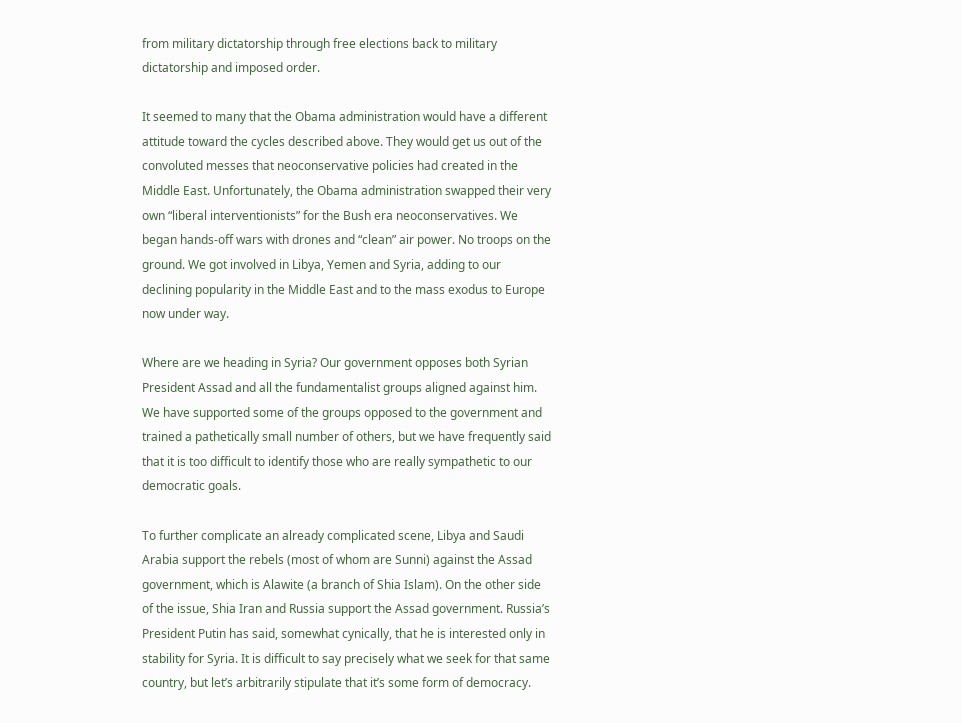from military dictatorship through free elections back to military dictatorship and imposed order.

It seemed to many that the Obama administration would have a different attitude toward the cycles described above. They would get us out of the convoluted messes that neoconservative policies had created in the Middle East. Unfortunately, the Obama administration swapped their very own “liberal interventionists” for the Bush era neoconservatives. We began hands-off wars with drones and “clean” air power. No troops on the ground. We got involved in Libya, Yemen and Syria, adding to our declining popularity in the Middle East and to the mass exodus to Europe now under way.

Where are we heading in Syria? Our government opposes both Syrian President Assad and all the fundamentalist groups aligned against him. We have supported some of the groups opposed to the government and trained a pathetically small number of others, but we have frequently said that it is too difficult to identify those who are really sympathetic to our democratic goals.

To further complicate an already complicated scene, Libya and Saudi Arabia support the rebels (most of whom are Sunni) against the Assad government, which is Alawite (a branch of Shia Islam). On the other side of the issue, Shia Iran and Russia support the Assad government. Russia’s President Putin has said, somewhat cynically, that he is interested only in stability for Syria. It is difficult to say precisely what we seek for that same country, but let’s arbitrarily stipulate that it’s some form of democracy.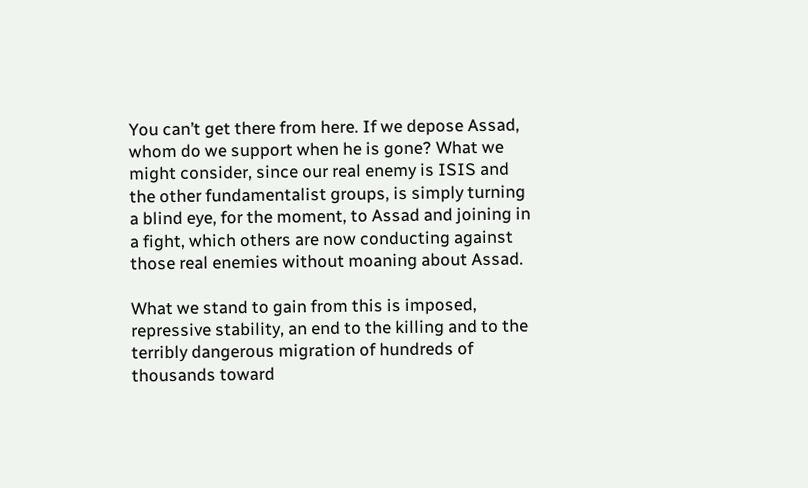You can’t get there from here. If we depose Assad, whom do we support when he is gone? What we might consider, since our real enemy is ISIS and the other fundamentalist groups, is simply turning a blind eye, for the moment, to Assad and joining in a fight, which others are now conducting against those real enemies without moaning about Assad.

What we stand to gain from this is imposed, repressive stability, an end to the killing and to the terribly dangerous migration of hundreds of thousands toward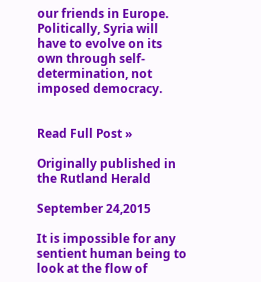our friends in Europe. Politically, Syria will have to evolve on its own through self-determination, not imposed democracy.


Read Full Post »

Originally published in the Rutland Herald

September 24,2015

It is impossible for any sentient human being to look at the flow of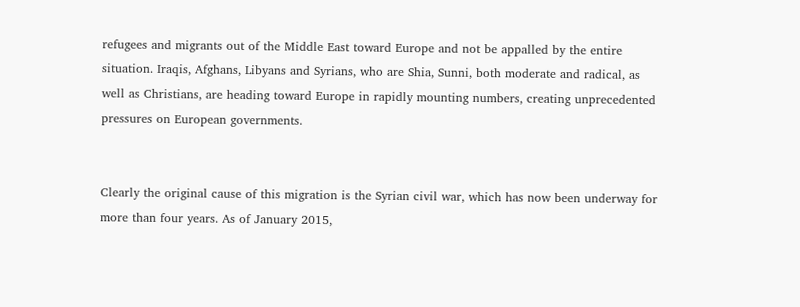refugees and migrants out of the Middle East toward Europe and not be appalled by the entire situation. Iraqis, Afghans, Libyans and Syrians, who are Shia, Sunni, both moderate and radical, as well as Christians, are heading toward Europe in rapidly mounting numbers, creating unprecedented pressures on European governments.


Clearly the original cause of this migration is the Syrian civil war, which has now been underway for more than four years. As of January 2015,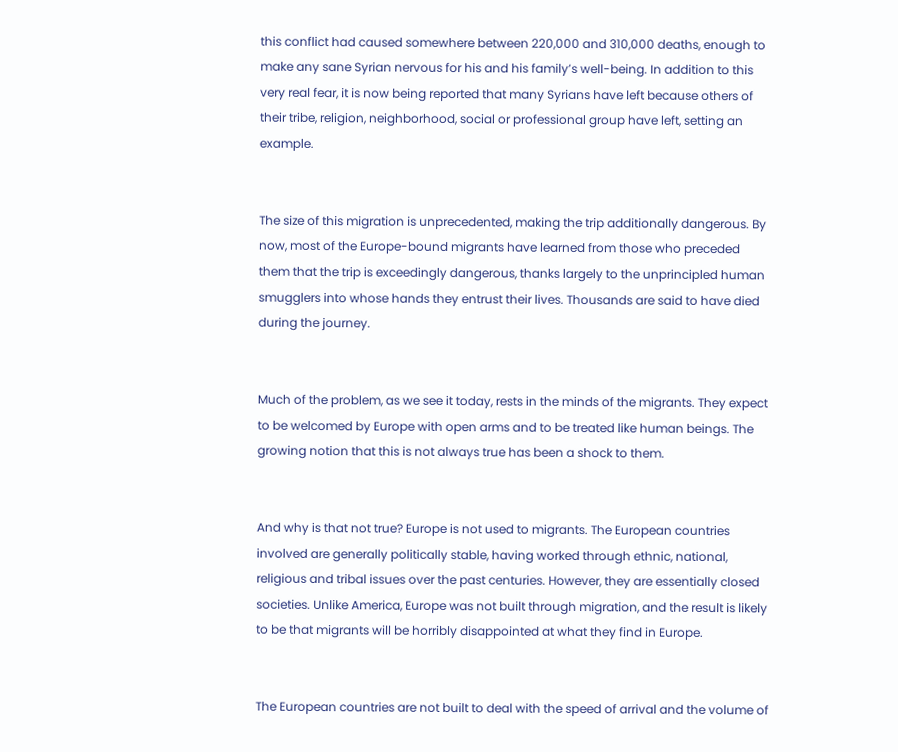this conflict had caused somewhere between 220,000 and 310,000 deaths, enough to make any sane Syrian nervous for his and his family’s well-being. In addition to this very real fear, it is now being reported that many Syrians have left because others of their tribe, religion, neighborhood, social or professional group have left, setting an example.


The size of this migration is unprecedented, making the trip additionally dangerous. By now, most of the Europe-bound migrants have learned from those who preceded them that the trip is exceedingly dangerous, thanks largely to the unprincipled human smugglers into whose hands they entrust their lives. Thousands are said to have died during the journey.


Much of the problem, as we see it today, rests in the minds of the migrants. They expect to be welcomed by Europe with open arms and to be treated like human beings. The growing notion that this is not always true has been a shock to them.


And why is that not true? Europe is not used to migrants. The European countries involved are generally politically stable, having worked through ethnic, national, religious and tribal issues over the past centuries. However, they are essentially closed societies. Unlike America, Europe was not built through migration, and the result is likely to be that migrants will be horribly disappointed at what they find in Europe.


The European countries are not built to deal with the speed of arrival and the volume of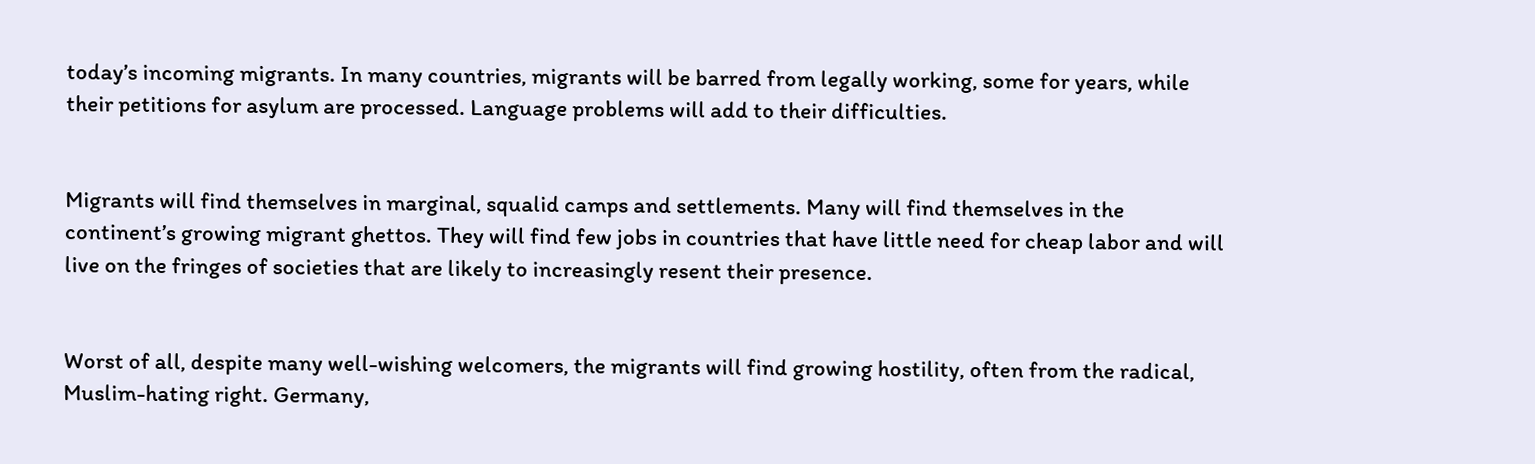today’s incoming migrants. In many countries, migrants will be barred from legally working, some for years, while their petitions for asylum are processed. Language problems will add to their difficulties.


Migrants will find themselves in marginal, squalid camps and settlements. Many will find themselves in the continent’s growing migrant ghettos. They will find few jobs in countries that have little need for cheap labor and will live on the fringes of societies that are likely to increasingly resent their presence.


Worst of all, despite many well-wishing welcomers, the migrants will find growing hostility, often from the radical, Muslim-hating right. Germany,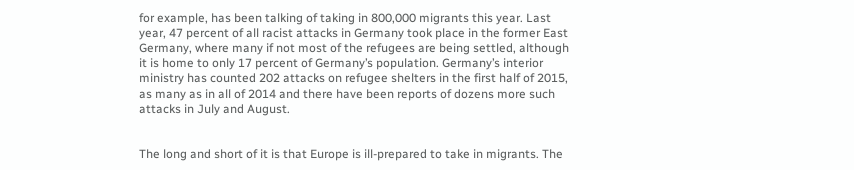for example, has been talking of taking in 800,000 migrants this year. Last year, 47 percent of all racist attacks in Germany took place in the former East Germany, where many if not most of the refugees are being settled, although it is home to only 17 percent of Germany’s population. Germany’s interior ministry has counted 202 attacks on refugee shelters in the first half of 2015, as many as in all of 2014 and there have been reports of dozens more such attacks in July and August.


The long and short of it is that Europe is ill-prepared to take in migrants. The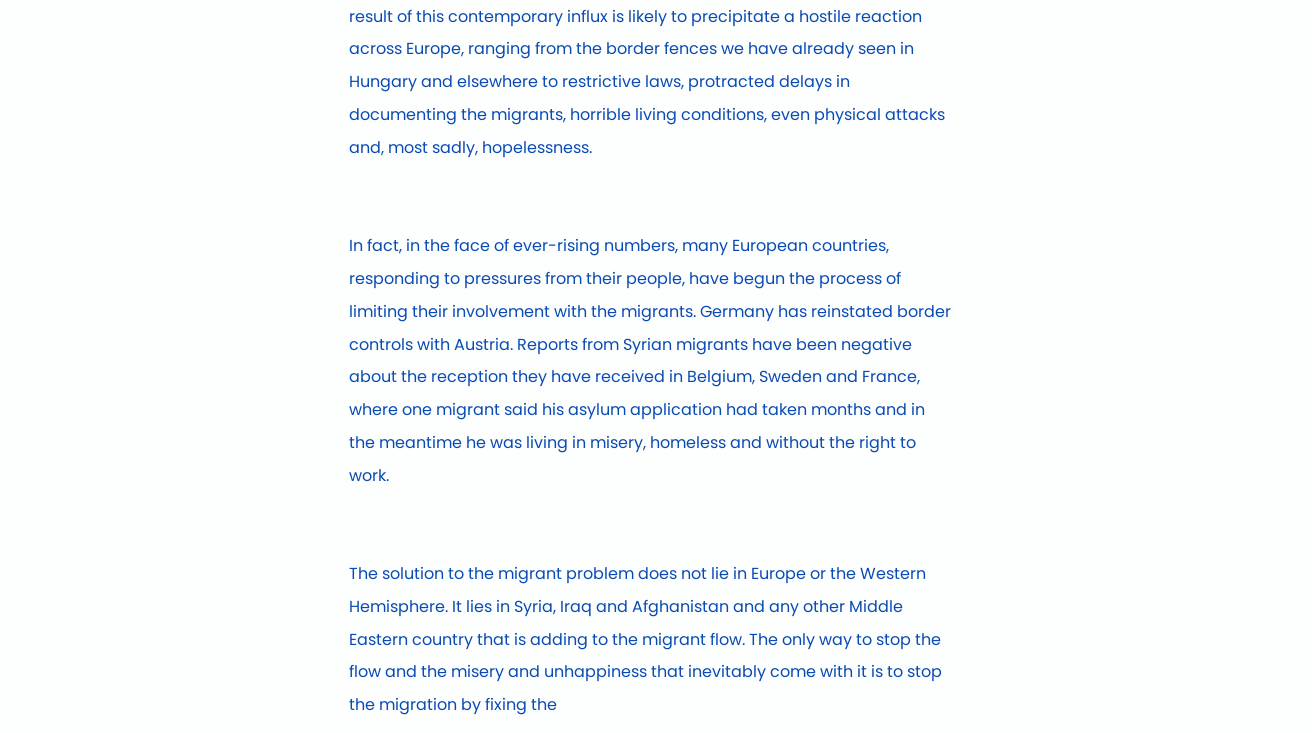result of this contemporary influx is likely to precipitate a hostile reaction across Europe, ranging from the border fences we have already seen in Hungary and elsewhere to restrictive laws, protracted delays in documenting the migrants, horrible living conditions, even physical attacks and, most sadly, hopelessness.


In fact, in the face of ever-rising numbers, many European countries, responding to pressures from their people, have begun the process of limiting their involvement with the migrants. Germany has reinstated border controls with Austria. Reports from Syrian migrants have been negative about the reception they have received in Belgium, Sweden and France, where one migrant said his asylum application had taken months and in the meantime he was living in misery, homeless and without the right to work.


The solution to the migrant problem does not lie in Europe or the Western Hemisphere. It lies in Syria, Iraq and Afghanistan and any other Middle Eastern country that is adding to the migrant flow. The only way to stop the flow and the misery and unhappiness that inevitably come with it is to stop the migration by fixing the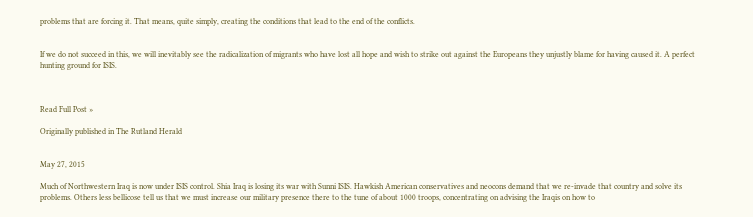problems that are forcing it. That means, quite simply, creating the conditions that lead to the end of the conflicts.


If we do not succeed in this, we will inevitably see the radicalization of migrants who have lost all hope and wish to strike out against the Europeans they unjustly blame for having caused it. A perfect hunting ground for ISIS.



Read Full Post »

Originally published in The Rutland Herald


May 27, 2015

Much of Northwestern Iraq is now under ISIS control. Shia Iraq is losing its war with Sunni ISIS. Hawkish American conservatives and neocons demand that we re-invade that country and solve its problems. Others less bellicose tell us that we must increase our military presence there to the tune of about 1000 troops, concentrating on advising the Iraqis on how to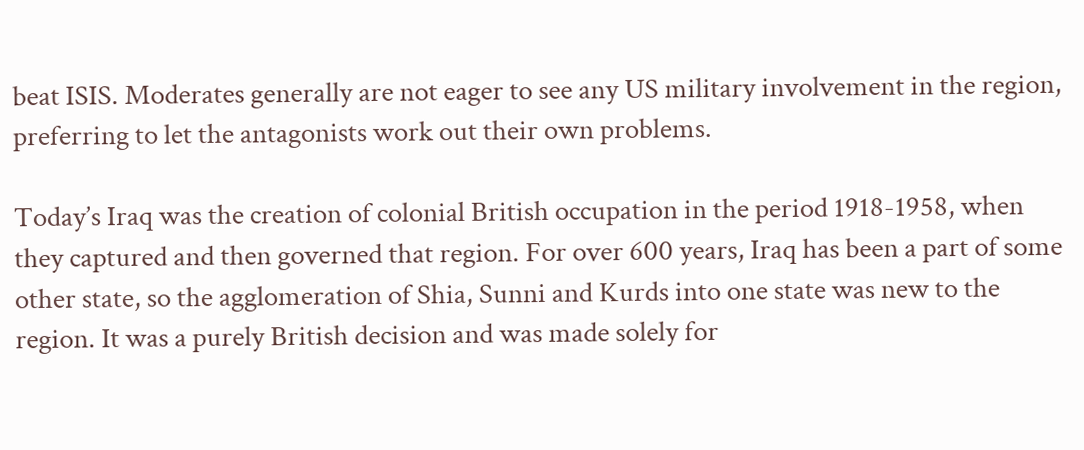beat ISIS. Moderates generally are not eager to see any US military involvement in the region, preferring to let the antagonists work out their own problems.

Today’s Iraq was the creation of colonial British occupation in the period 1918-1958, when they captured and then governed that region. For over 600 years, Iraq has been a part of some other state, so the agglomeration of Shia, Sunni and Kurds into one state was new to the region. It was a purely British decision and was made solely for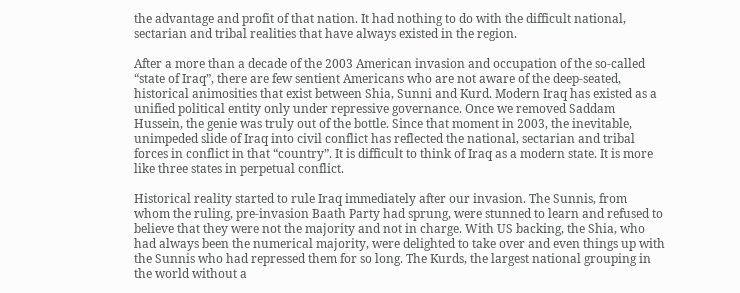the advantage and profit of that nation. It had nothing to do with the difficult national, sectarian and tribal realities that have always existed in the region.

After a more than a decade of the 2003 American invasion and occupation of the so-called “state of Iraq”, there are few sentient Americans who are not aware of the deep-seated, historical animosities that exist between Shia, Sunni and Kurd. Modern Iraq has existed as a unified political entity only under repressive governance. Once we removed Saddam Hussein, the genie was truly out of the bottle. Since that moment in 2003, the inevitable, unimpeded slide of Iraq into civil conflict has reflected the national, sectarian and tribal forces in conflict in that “country”. It is difficult to think of Iraq as a modern state. It is more like three states in perpetual conflict.

Historical reality started to rule Iraq immediately after our invasion. The Sunnis, from whom the ruling, pre-invasion Baath Party had sprung, were stunned to learn and refused to believe that they were not the majority and not in charge. With US backing, the Shia, who had always been the numerical majority, were delighted to take over and even things up with the Sunnis who had repressed them for so long. The Kurds, the largest national grouping in the world without a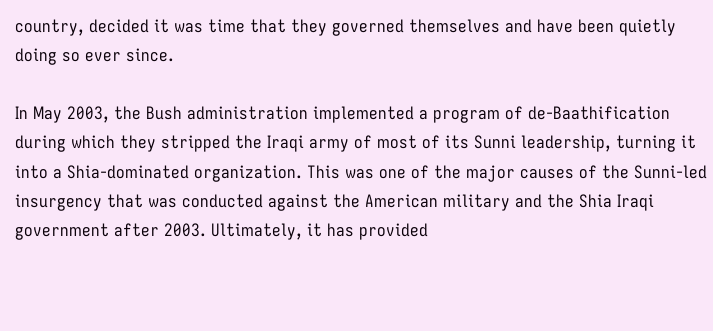country, decided it was time that they governed themselves and have been quietly doing so ever since.

In May 2003, the Bush administration implemented a program of de-Baathification during which they stripped the Iraqi army of most of its Sunni leadership, turning it into a Shia-dominated organization. This was one of the major causes of the Sunni-led insurgency that was conducted against the American military and the Shia Iraqi government after 2003. Ultimately, it has provided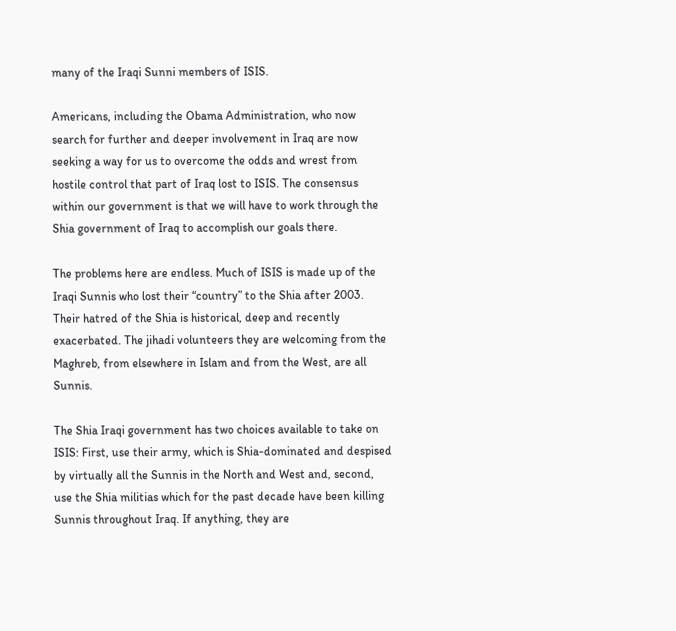many of the Iraqi Sunni members of ISIS.

Americans, including the Obama Administration, who now search for further and deeper involvement in Iraq are now seeking a way for us to overcome the odds and wrest from hostile control that part of Iraq lost to ISIS. The consensus within our government is that we will have to work through the Shia government of Iraq to accomplish our goals there.

The problems here are endless. Much of ISIS is made up of the Iraqi Sunnis who lost their “country” to the Shia after 2003. Their hatred of the Shia is historical, deep and recently exacerbated. The jihadi volunteers they are welcoming from the Maghreb, from elsewhere in Islam and from the West, are all Sunnis.

The Shia Iraqi government has two choices available to take on ISIS: First, use their army, which is Shia-dominated and despised by virtually all the Sunnis in the North and West and, second, use the Shia militias which for the past decade have been killing Sunnis throughout Iraq. If anything, they are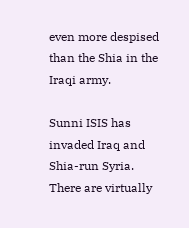even more despised than the Shia in the Iraqi army.

Sunni ISIS has invaded Iraq and Shia-run Syria. There are virtually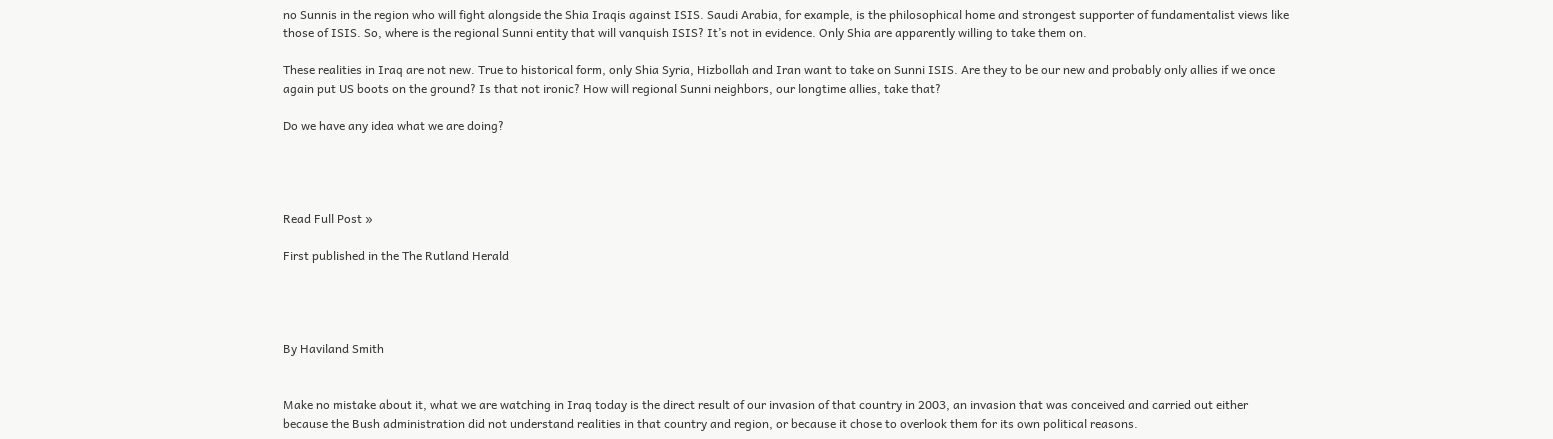no Sunnis in the region who will fight alongside the Shia Iraqis against ISIS. Saudi Arabia, for example, is the philosophical home and strongest supporter of fundamentalist views like those of ISIS. So, where is the regional Sunni entity that will vanquish ISIS? It’s not in evidence. Only Shia are apparently willing to take them on.

These realities in Iraq are not new. True to historical form, only Shia Syria, Hizbollah and Iran want to take on Sunni ISIS. Are they to be our new and probably only allies if we once again put US boots on the ground? Is that not ironic? How will regional Sunni neighbors, our longtime allies, take that?

Do we have any idea what we are doing?




Read Full Post »

First published in the The Rutland Herald




By Haviland Smith


Make no mistake about it, what we are watching in Iraq today is the direct result of our invasion of that country in 2003, an invasion that was conceived and carried out either because the Bush administration did not understand realities in that country and region, or because it chose to overlook them for its own political reasons.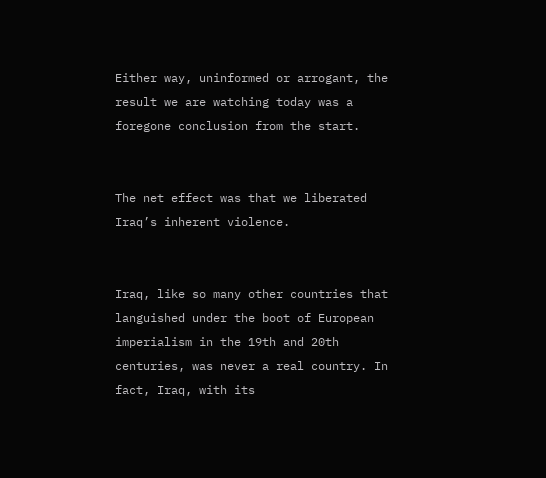Either way, uninformed or arrogant, the result we are watching today was a foregone conclusion from the start.


The net effect was that we liberated Iraq’s inherent violence.


Iraq, like so many other countries that languished under the boot of European imperialism in the 19th and 20th centuries, was never a real country. In fact, Iraq, with its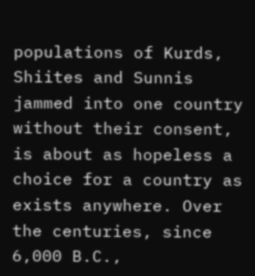populations of Kurds, Shiites and Sunnis jammed into one country without their consent, is about as hopeless a choice for a country as exists anywhere. Over the centuries, since 6,000 B.C.,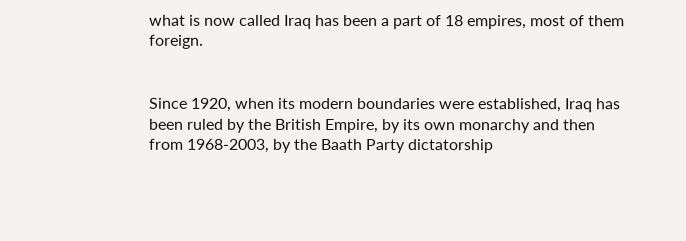what is now called Iraq has been a part of 18 empires, most of them foreign.


Since 1920, when its modern boundaries were established, Iraq has been ruled by the British Empire, by its own monarchy and then from 1968-2003, by the Baath Party dictatorship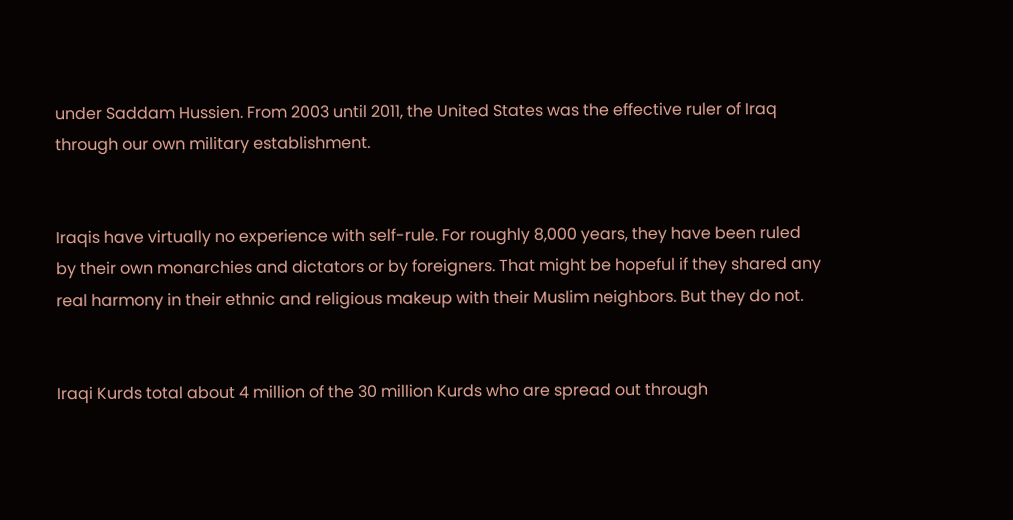under Saddam Hussien. From 2003 until 2011, the United States was the effective ruler of Iraq through our own military establishment.


Iraqis have virtually no experience with self-rule. For roughly 8,000 years, they have been ruled by their own monarchies and dictators or by foreigners. That might be hopeful if they shared any real harmony in their ethnic and religious makeup with their Muslim neighbors. But they do not.


Iraqi Kurds total about 4 million of the 30 million Kurds who are spread out through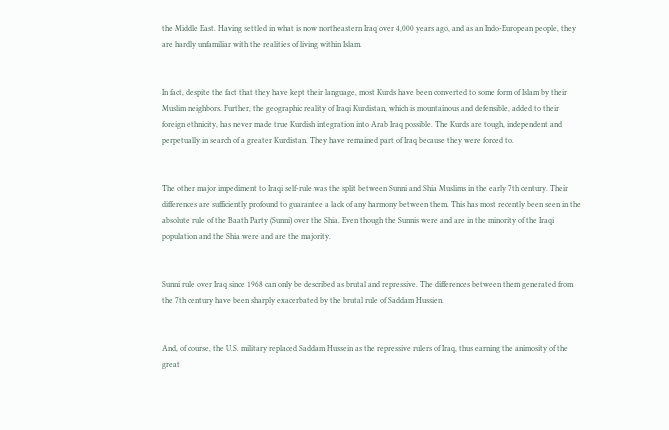the Middle East. Having settled in what is now northeastern Iraq over 4,000 years ago, and as an Indo-European people, they are hardly unfamiliar with the realities of living within Islam.


In fact, despite the fact that they have kept their language, most Kurds have been converted to some form of Islam by their Muslim neighbors. Further, the geographic reality of Iraqi Kurdistan, which is mountainous and defensible, added to their foreign ethnicity, has never made true Kurdish integration into Arab Iraq possible. The Kurds are tough, independent and perpetually in search of a greater Kurdistan. They have remained part of Iraq because they were forced to.


The other major impediment to Iraqi self-rule was the split between Sunni and Shia Muslims in the early 7th century. Their differences are sufficiently profound to guarantee a lack of any harmony between them. This has most recently been seen in the absolute rule of the Baath Party (Sunni) over the Shia. Even though the Sunnis were and are in the minority of the Iraqi population and the Shia were and are the majority.


Sunni rule over Iraq since 1968 can only be described as brutal and repressive. The differences between them generated from the 7th century have been sharply exacerbated by the brutal rule of Saddam Hussien.


And, of course, the U.S. military replaced Saddam Hussein as the repressive rulers of Iraq, thus earning the animosity of the great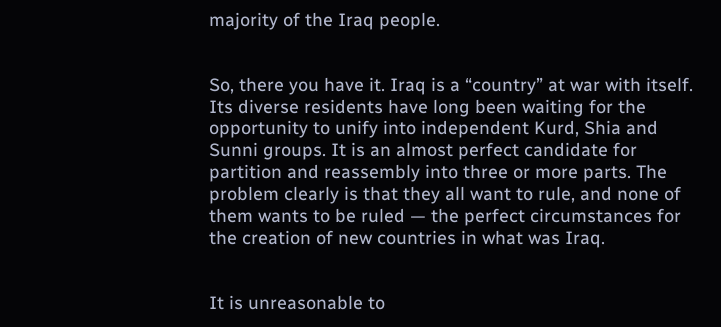majority of the Iraq people.


So, there you have it. Iraq is a “country” at war with itself. Its diverse residents have long been waiting for the opportunity to unify into independent Kurd, Shia and Sunni groups. It is an almost perfect candidate for partition and reassembly into three or more parts. The problem clearly is that they all want to rule, and none of them wants to be ruled — the perfect circumstances for the creation of new countries in what was Iraq.


It is unreasonable to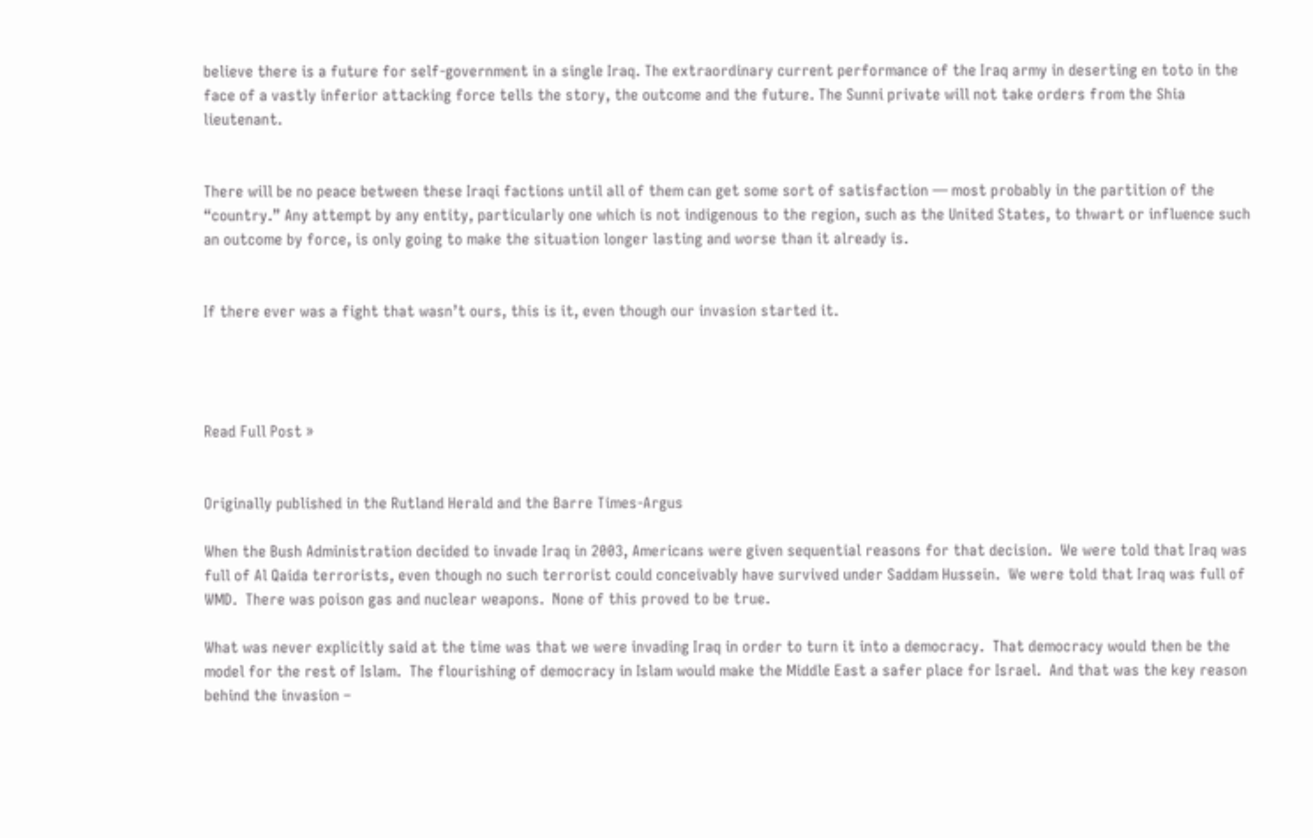believe there is a future for self-government in a single Iraq. The extraordinary current performance of the Iraq army in deserting en toto in the face of a vastly inferior attacking force tells the story, the outcome and the future. The Sunni private will not take orders from the Shia lieutenant.


There will be no peace between these Iraqi factions until all of them can get some sort of satisfaction — most probably in the partition of the “country.” Any attempt by any entity, particularly one which is not indigenous to the region, such as the United States, to thwart or influence such an outcome by force, is only going to make the situation longer lasting and worse than it already is.


If there ever was a fight that wasn’t ours, this is it, even though our invasion started it.




Read Full Post »


Originally published in the Rutland Herald and the Barre Times-Argus

When the Bush Administration decided to invade Iraq in 2003, Americans were given sequential reasons for that decision.  We were told that Iraq was full of Al Qaida terrorists, even though no such terrorist could conceivably have survived under Saddam Hussein.  We were told that Iraq was full of WMD.  There was poison gas and nuclear weapons.  None of this proved to be true.

What was never explicitly said at the time was that we were invading Iraq in order to turn it into a democracy.  That democracy would then be the model for the rest of Islam.  The flourishing of democracy in Islam would make the Middle East a safer place for Israel.  And that was the key reason behind the invasion –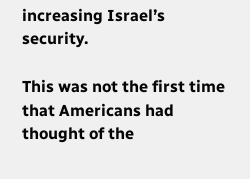increasing Israel’s security.

This was not the first time that Americans had thought of the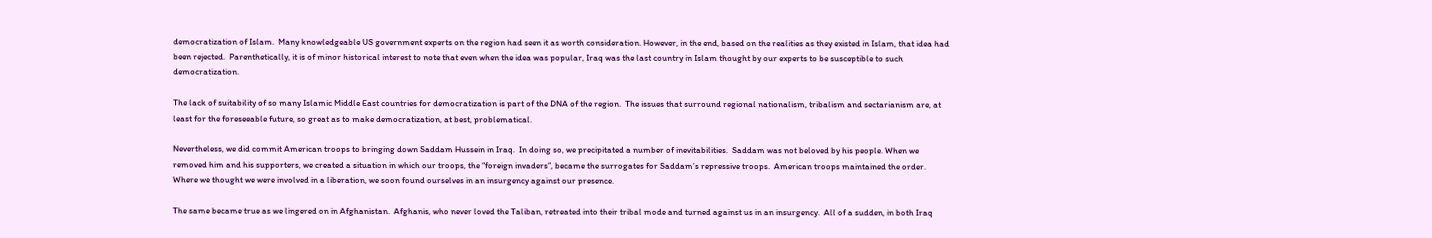democratization of Islam.  Many knowledgeable US government experts on the region had seen it as worth consideration. However, in the end, based on the realities as they existed in Islam, that idea had been rejected.  Parenthetically, it is of minor historical interest to note that even when the idea was popular, Iraq was the last country in Islam thought by our experts to be susceptible to such democratization.

The lack of suitability of so many Islamic Middle East countries for democratization is part of the DNA of the region.  The issues that surround regional nationalism, tribalism and sectarianism are, at least for the foreseeable future, so great as to make democratization, at best, problematical.

Nevertheless, we did commit American troops to bringing down Saddam Hussein in Iraq.  In doing so, we precipitated a number of inevitabilities.  Saddam was not beloved by his people. When we removed him and his supporters, we created a situation in which our troops, the “foreign invaders”, became the surrogates for Saddam’s repressive troops.  American troops maintained the order.  Where we thought we were involved in a liberation, we soon found ourselves in an insurgency against our presence.

The same became true as we lingered on in Afghanistan.  Afghanis, who never loved the Taliban, retreated into their tribal mode and turned against us in an insurgency.  All of a sudden, in both Iraq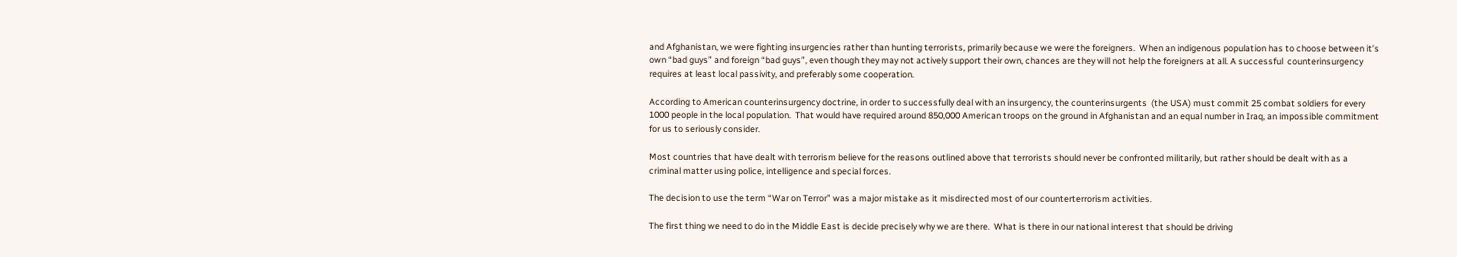and Afghanistan, we were fighting insurgencies rather than hunting terrorists, primarily because we were the foreigners.  When an indigenous population has to choose between it’s own “bad guys” and foreign “bad guys”, even though they may not actively support their own, chances are they will not help the foreigners at all. A successful  counterinsurgency requires at least local passivity, and preferably some cooperation.

According to American counterinsurgency doctrine, in order to successfully deal with an insurgency, the counterinsurgents  (the USA) must commit 25 combat soldiers for every 1000 people in the local population.  That would have required around 850,000 American troops on the ground in Afghanistan and an equal number in Iraq, an impossible commitment for us to seriously consider.

Most countries that have dealt with terrorism believe for the reasons outlined above that terrorists should never be confronted militarily, but rather should be dealt with as a criminal matter using police, intelligence and special forces.

The decision to use the term “War on Terror” was a major mistake as it misdirected most of our counterterrorism activities.

The first thing we need to do in the Middle East is decide precisely why we are there.  What is there in our national interest that should be driving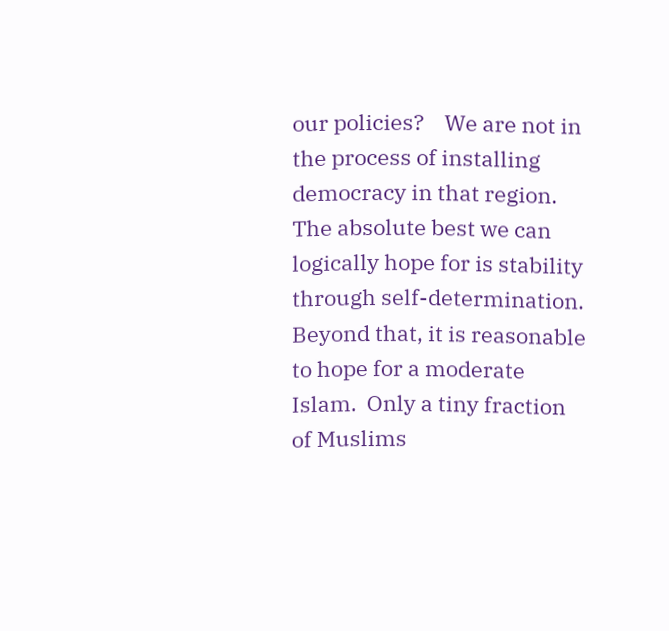our policies?    We are not in the process of installing democracy in that region.  The absolute best we can logically hope for is stability through self-determination.   Beyond that, it is reasonable to hope for a moderate Islam.  Only a tiny fraction of Muslims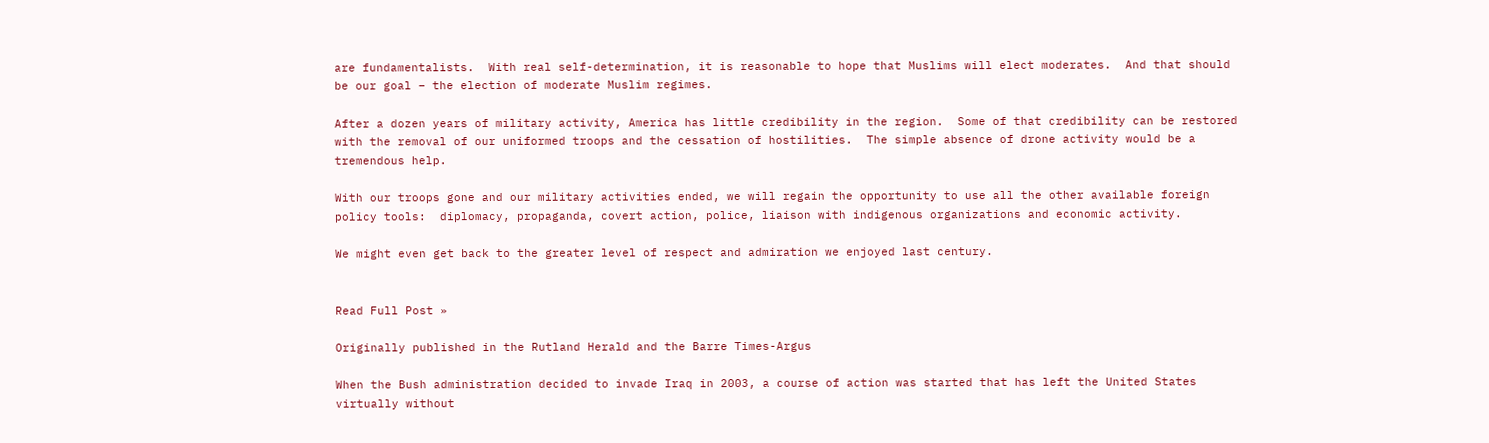are fundamentalists.  With real self-determination, it is reasonable to hope that Muslims will elect moderates.  And that should be our goal – the election of moderate Muslim regimes.

After a dozen years of military activity, America has little credibility in the region.  Some of that credibility can be restored with the removal of our uniformed troops and the cessation of hostilities.  The simple absence of drone activity would be a tremendous help.

With our troops gone and our military activities ended, we will regain the opportunity to use all the other available foreign policy tools:  diplomacy, propaganda, covert action, police, liaison with indigenous organizations and economic activity.

We might even get back to the greater level of respect and admiration we enjoyed last century.


Read Full Post »

Originally published in the Rutland Herald and the Barre Times-Argus

When the Bush administration decided to invade Iraq in 2003, a course of action was started that has left the United States virtually without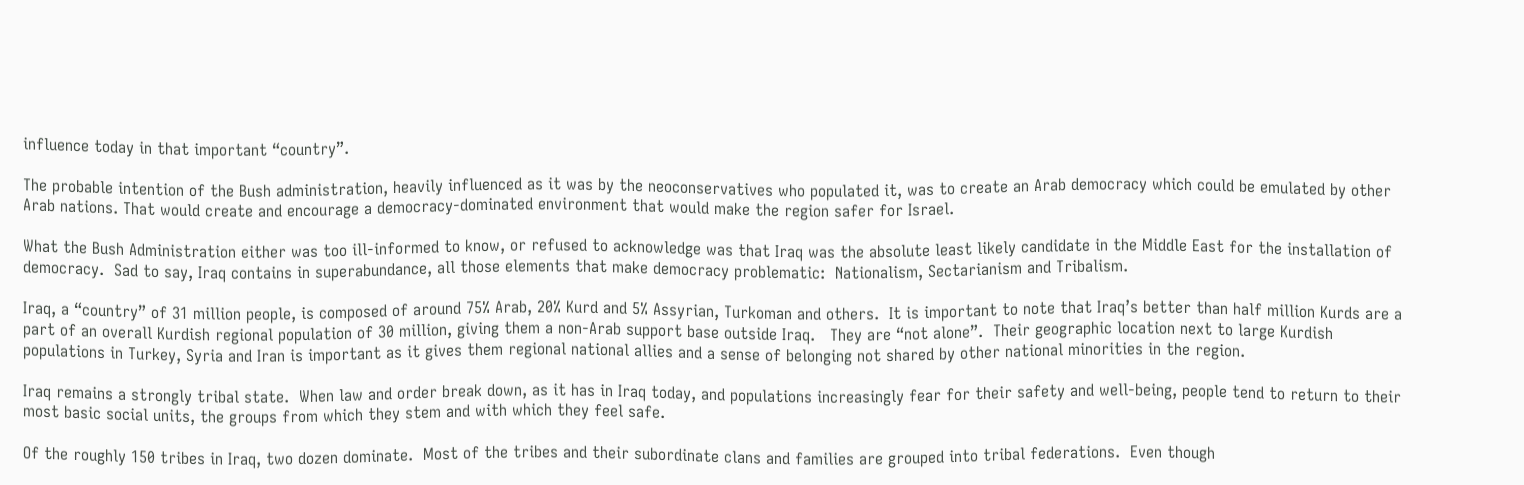influence today in that important “country”.

The probable intention of the Bush administration, heavily influenced as it was by the neoconservatives who populated it, was to create an Arab democracy which could be emulated by other Arab nations. That would create and encourage a democracy-dominated environment that would make the region safer for Israel.

What the Bush Administration either was too ill-informed to know, or refused to acknowledge was that Iraq was the absolute least likely candidate in the Middle East for the installation of democracy.  Sad to say, Iraq contains in superabundance, all those elements that make democracy problematic:  Nationalism, Sectarianism and Tribalism.

Iraq, a “country” of 31 million people, is composed of around 75% Arab, 20% Kurd and 5% Assyrian, Turkoman and others.  It is important to note that Iraq’s better than half million Kurds are a part of an overall Kurdish regional population of 30 million, giving them a non-Arab support base outside Iraq.   They are “not alone”.  Their geographic location next to large Kurdish populations in Turkey, Syria and Iran is important as it gives them regional national allies and a sense of belonging not shared by other national minorities in the region.

Iraq remains a strongly tribal state.  When law and order break down, as it has in Iraq today, and populations increasingly fear for their safety and well-being, people tend to return to their most basic social units, the groups from which they stem and with which they feel safe.

Of the roughly 150 tribes in Iraq, two dozen dominate.  Most of the tribes and their subordinate clans and families are grouped into tribal federations.  Even though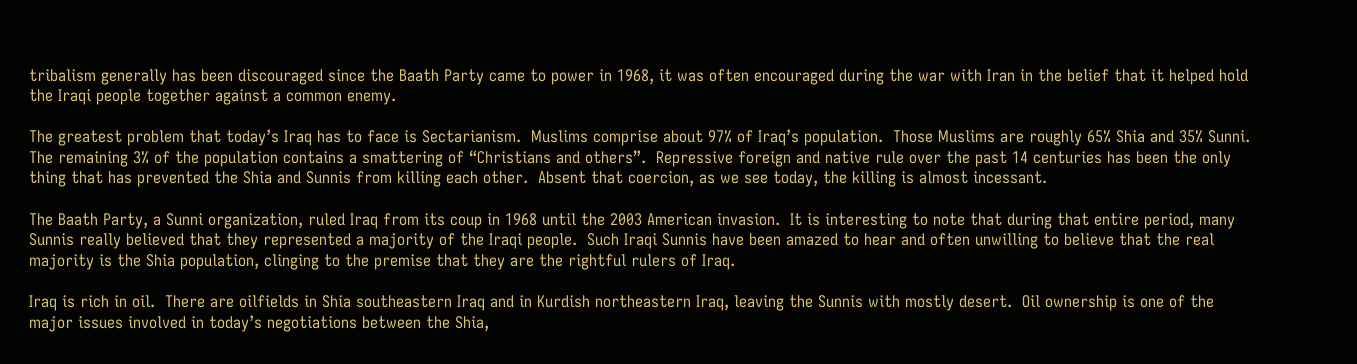tribalism generally has been discouraged since the Baath Party came to power in 1968, it was often encouraged during the war with Iran in the belief that it helped hold the Iraqi people together against a common enemy.

The greatest problem that today’s Iraq has to face is Sectarianism.  Muslims comprise about 97% of Iraq’s population.  Those Muslims are roughly 65% Shia and 35% Sunni.  The remaining 3% of the population contains a smattering of “Christians and others”.  Repressive foreign and native rule over the past 14 centuries has been the only thing that has prevented the Shia and Sunnis from killing each other.  Absent that coercion, as we see today, the killing is almost incessant.

The Baath Party, a Sunni organization, ruled Iraq from its coup in 1968 until the 2003 American invasion.  It is interesting to note that during that entire period, many Sunnis really believed that they represented a majority of the Iraqi people.  Such Iraqi Sunnis have been amazed to hear and often unwilling to believe that the real majority is the Shia population, clinging to the premise that they are the rightful rulers of Iraq.

Iraq is rich in oil.  There are oilfields in Shia southeastern Iraq and in Kurdish northeastern Iraq, leaving the Sunnis with mostly desert.  Oil ownership is one of the major issues involved in today’s negotiations between the Shia,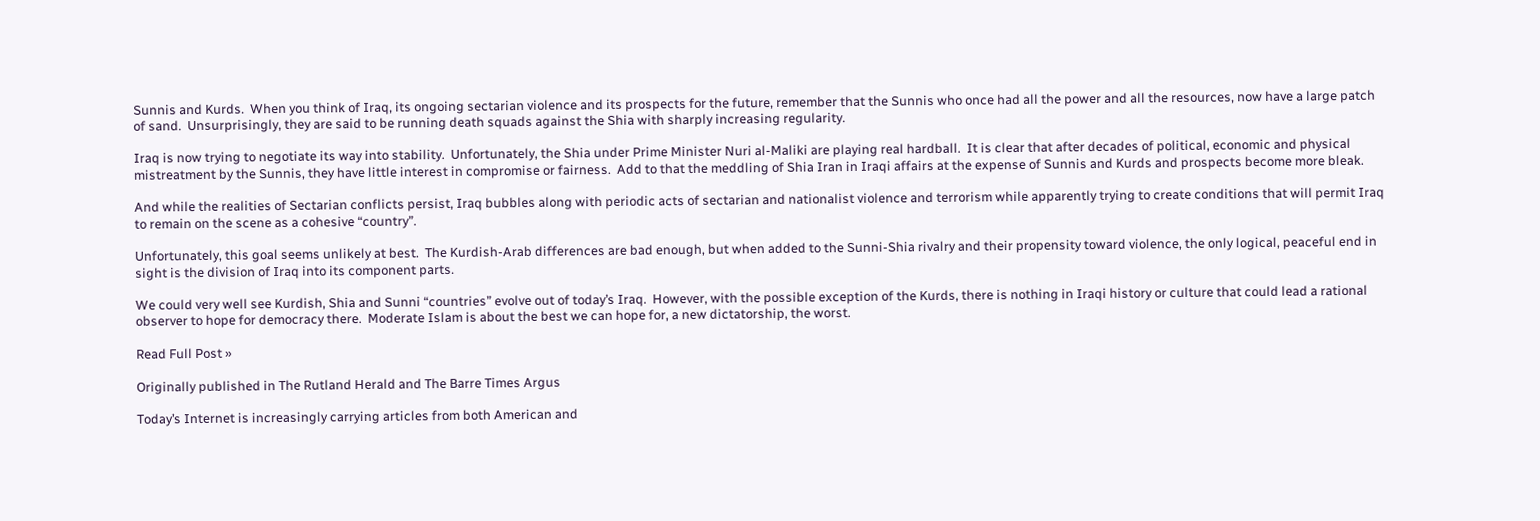Sunnis and Kurds.  When you think of Iraq, its ongoing sectarian violence and its prospects for the future, remember that the Sunnis who once had all the power and all the resources, now have a large patch of sand.  Unsurprisingly, they are said to be running death squads against the Shia with sharply increasing regularity.

Iraq is now trying to negotiate its way into stability.  Unfortunately, the Shia under Prime Minister Nuri al-Maliki are playing real hardball.  It is clear that after decades of political, economic and physical mistreatment by the Sunnis, they have little interest in compromise or fairness.  Add to that the meddling of Shia Iran in Iraqi affairs at the expense of Sunnis and Kurds and prospects become more bleak.

And while the realities of Sectarian conflicts persist, Iraq bubbles along with periodic acts of sectarian and nationalist violence and terrorism while apparently trying to create conditions that will permit Iraq to remain on the scene as a cohesive “country”.

Unfortunately, this goal seems unlikely at best.  The Kurdish-Arab differences are bad enough, but when added to the Sunni-Shia rivalry and their propensity toward violence, the only logical, peaceful end in sight is the division of Iraq into its component parts.

We could very well see Kurdish, Shia and Sunni “countries” evolve out of today’s Iraq.  However, with the possible exception of the Kurds, there is nothing in Iraqi history or culture that could lead a rational observer to hope for democracy there.  Moderate Islam is about the best we can hope for, a new dictatorship, the worst.

Read Full Post »

Originally published in The Rutland Herald and The Barre Times Argus

Today’s Internet is increasingly carrying articles from both American and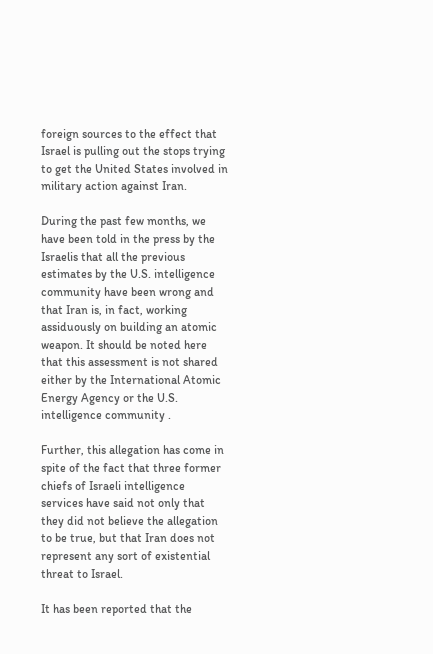foreign sources to the effect that Israel is pulling out the stops trying to get the United States involved in military action against Iran.

During the past few months, we have been told in the press by the Israelis that all the previous estimates by the U.S. intelligence community have been wrong and that Iran is, in fact, working assiduously on building an atomic weapon. It should be noted here that this assessment is not shared either by the International Atomic Energy Agency or the U.S. intelligence community .

Further, this allegation has come in spite of the fact that three former chiefs of Israeli intelligence services have said not only that they did not believe the allegation to be true, but that Iran does not represent any sort of existential threat to Israel.

It has been reported that the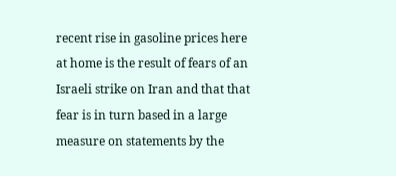recent rise in gasoline prices here at home is the result of fears of an Israeli strike on Iran and that that fear is in turn based in a large measure on statements by the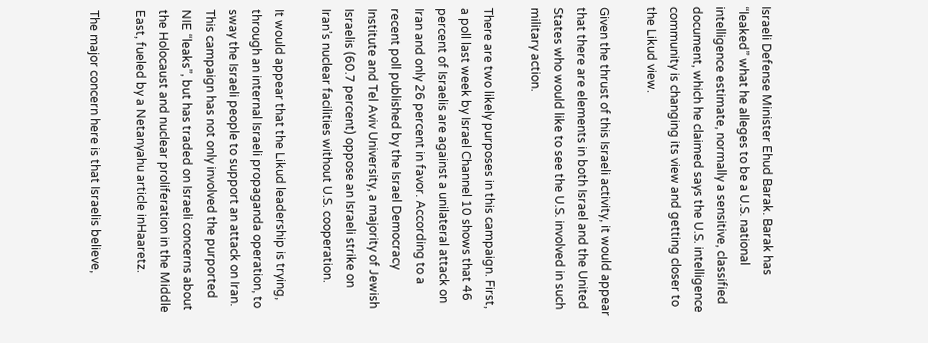Israeli Defense Minister Ehud Barak. Barak has “leaked” what he alleges to be a U.S. national intelligence estimate, normally a sensitive, classified document, which he claimed says the U.S. intelligence community is changing its view and getting closer to the Likud view.

Given the thrust of this Israeli activity, it would appear that there are elements in both Israel and the United States who would like to see the U.S. involved in such military action.

There are two likely purposes in this campaign. First, a poll last week by Israel Channel 10 shows that 46 percent of Israelis are against a unilateral attack on Iran and only 26 percent in favor. According to a recent poll published by the Israel Democracy Institute and Tel Aviv University, a majority of Jewish Israelis (60.7 percent) oppose an Israeli strike on Iran’s nuclear facilities without U.S. cooperation.

It would appear that the Likud leadership is trying, through an internal Israeli propaganda operation, to sway the Israeli people to support an attack on Iran. This campaign has not only involved the purported NIE “leaks”, but has traded on Israeli concerns about the Holocaust and nuclear proliferation in the Middle East, fueled by a Netanyahu article inHaaretz.

The major concern here is that Israelis believe,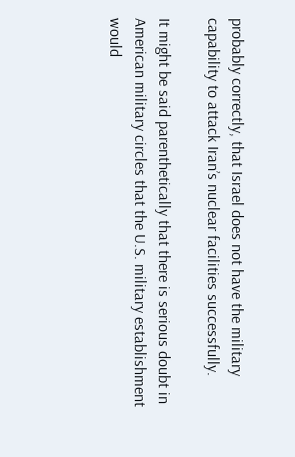probably correctly, that Israel does not have the military capability to attack Iran’s nuclear facilities successfully.

It might be said parenthetically that there is serious doubt in American military circles that the U.S. military establishment would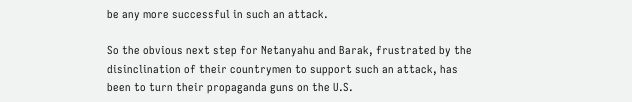be any more successful in such an attack.

So the obvious next step for Netanyahu and Barak, frustrated by the disinclination of their countrymen to support such an attack, has been to turn their propaganda guns on the U.S.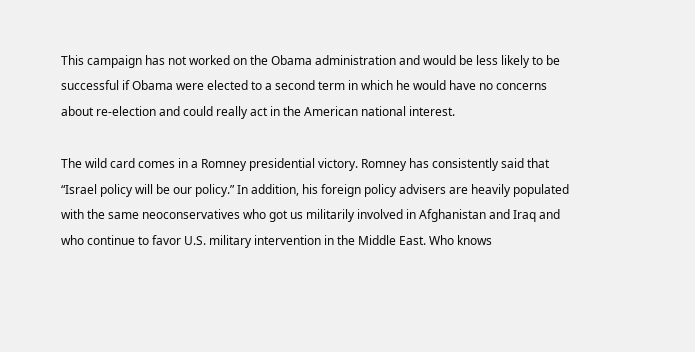This campaign has not worked on the Obama administration and would be less likely to be successful if Obama were elected to a second term in which he would have no concerns about re-election and could really act in the American national interest.

The wild card comes in a Romney presidential victory. Romney has consistently said that “Israel policy will be our policy.” In addition, his foreign policy advisers are heavily populated with the same neoconservatives who got us militarily involved in Afghanistan and Iraq and who continue to favor U.S. military intervention in the Middle East. Who knows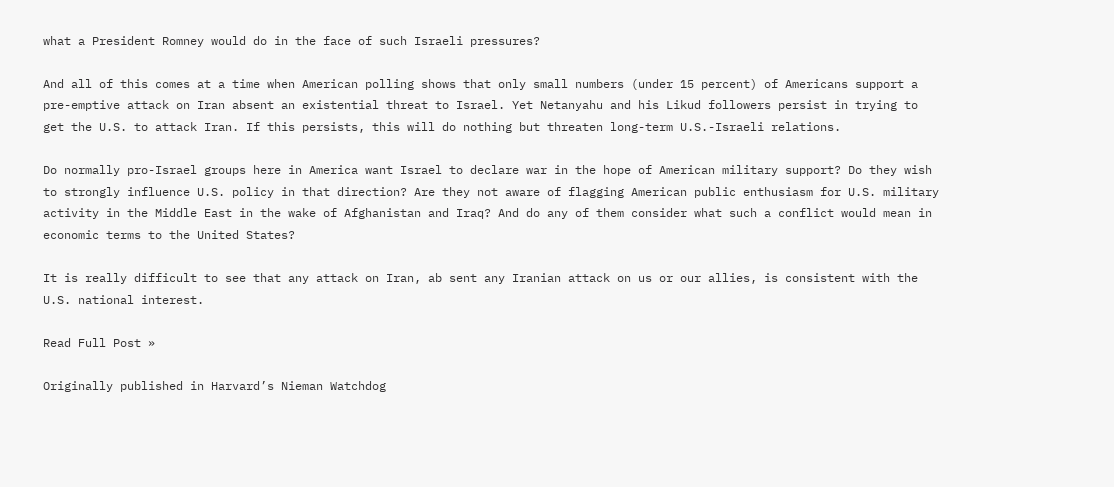what a President Romney would do in the face of such Israeli pressures?

And all of this comes at a time when American polling shows that only small numbers (under 15 percent) of Americans support a pre-emptive attack on Iran absent an existential threat to Israel. Yet Netanyahu and his Likud followers persist in trying to get the U.S. to attack Iran. If this persists, this will do nothing but threaten long-term U.S.-Israeli relations.

Do normally pro-Israel groups here in America want Israel to declare war in the hope of American military support? Do they wish to strongly influence U.S. policy in that direction? Are they not aware of flagging American public enthusiasm for U.S. military activity in the Middle East in the wake of Afghanistan and Iraq? And do any of them consider what such a conflict would mean in economic terms to the United States?

It is really difficult to see that any attack on Iran, ab sent any Iranian attack on us or our allies, is consistent with the U.S. national interest.

Read Full Post »

Originally published in Harvard’s Nieman Watchdog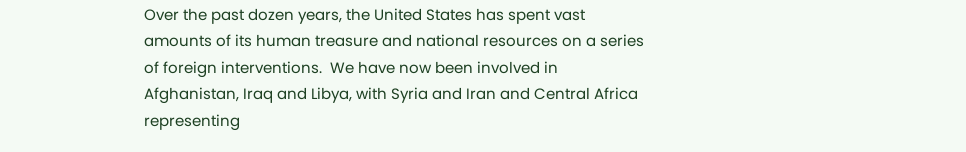Over the past dozen years, the United States has spent vast amounts of its human treasure and national resources on a series of foreign interventions.  We have now been involved in Afghanistan, Iraq and Libya, with Syria and Iran and Central Africa representing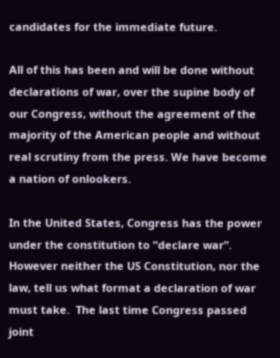candidates for the immediate future.

All of this has been and will be done without declarations of war, over the supine body of our Congress, without the agreement of the majority of the American people and without real scrutiny from the press. We have become a nation of onlookers.

In the United States, Congress has the power under the constitution to “declare war”. However neither the US Constitution, nor the law, tell us what format a declaration of war must take.  The last time Congress passed joint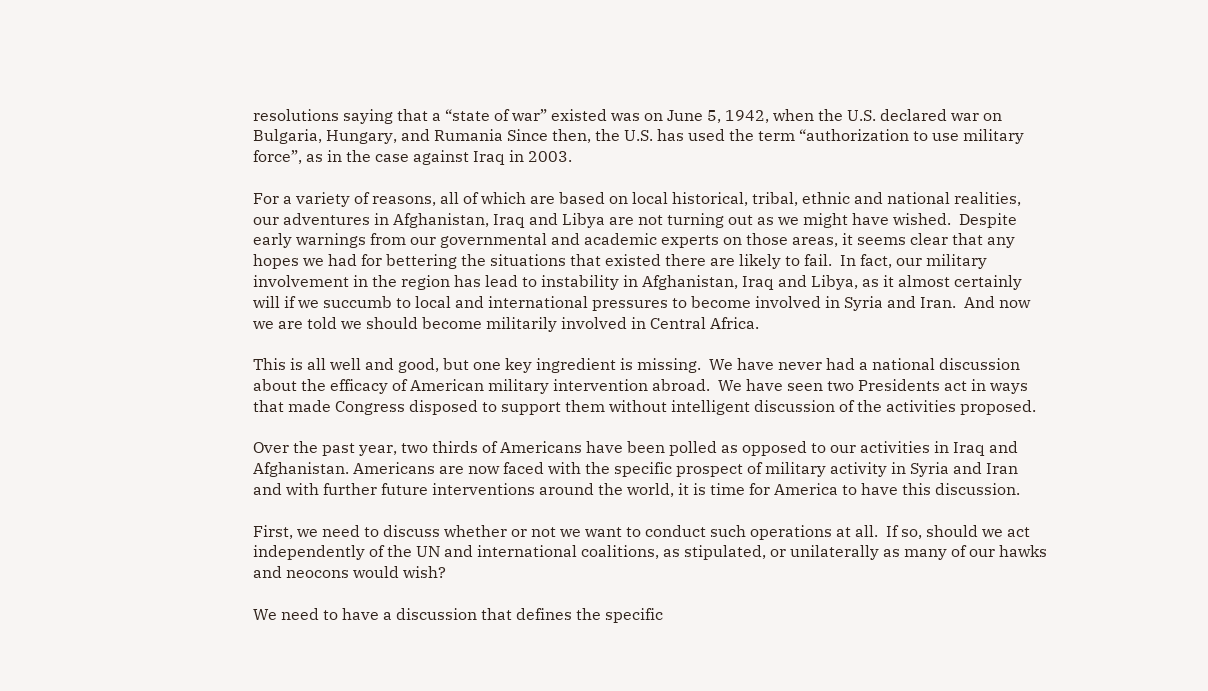resolutions saying that a “state of war” existed was on June 5, 1942, when the U.S. declared war on Bulgaria, Hungary, and Rumania Since then, the U.S. has used the term “authorization to use military force”, as in the case against Iraq in 2003.

For a variety of reasons, all of which are based on local historical, tribal, ethnic and national realities, our adventures in Afghanistan, Iraq and Libya are not turning out as we might have wished.  Despite early warnings from our governmental and academic experts on those areas, it seems clear that any hopes we had for bettering the situations that existed there are likely to fail.  In fact, our military involvement in the region has lead to instability in Afghanistan, Iraq and Libya, as it almost certainly will if we succumb to local and international pressures to become involved in Syria and Iran.  And now we are told we should become militarily involved in Central Africa.

This is all well and good, but one key ingredient is missing.  We have never had a national discussion about the efficacy of American military intervention abroad.  We have seen two Presidents act in ways that made Congress disposed to support them without intelligent discussion of the activities proposed.

Over the past year, two thirds of Americans have been polled as opposed to our activities in Iraq and Afghanistan. Americans are now faced with the specific prospect of military activity in Syria and Iran and with further future interventions around the world, it is time for America to have this discussion.

First, we need to discuss whether or not we want to conduct such operations at all.  If so, should we act independently of the UN and international coalitions, as stipulated, or unilaterally as many of our hawks and neocons would wish?

We need to have a discussion that defines the specific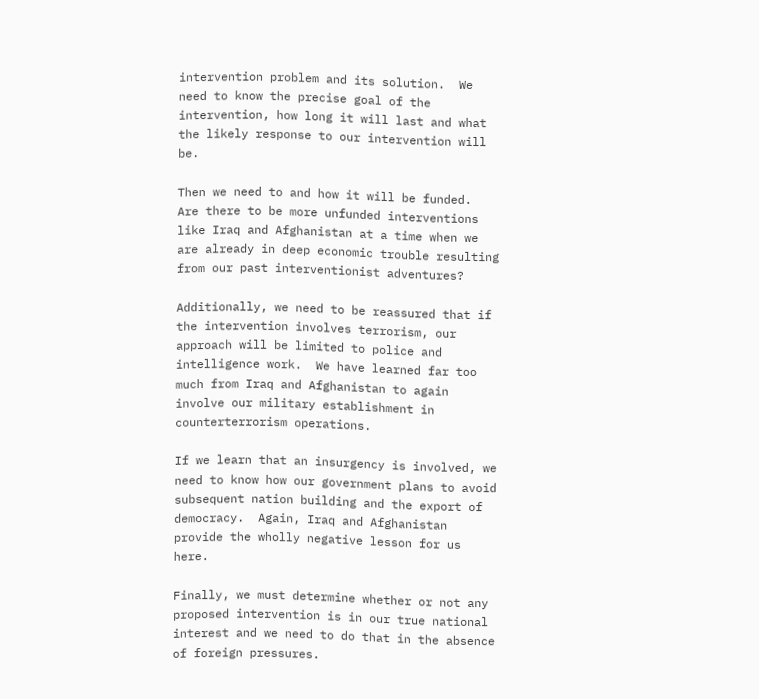intervention problem and its solution.  We need to know the precise goal of the intervention, how long it will last and what the likely response to our intervention will be.

Then we need to and how it will be funded.  Are there to be more unfunded interventions like Iraq and Afghanistan at a time when we are already in deep economic trouble resulting from our past interventionist adventures?

Additionally, we need to be reassured that if the intervention involves terrorism, our approach will be limited to police and intelligence work.  We have learned far too much from Iraq and Afghanistan to again involve our military establishment in counterterrorism operations.

If we learn that an insurgency is involved, we need to know how our government plans to avoid subsequent nation building and the export of democracy.  Again, Iraq and Afghanistan provide the wholly negative lesson for us here.

Finally, we must determine whether or not any proposed intervention is in our true national interest and we need to do that in the absence of foreign pressures.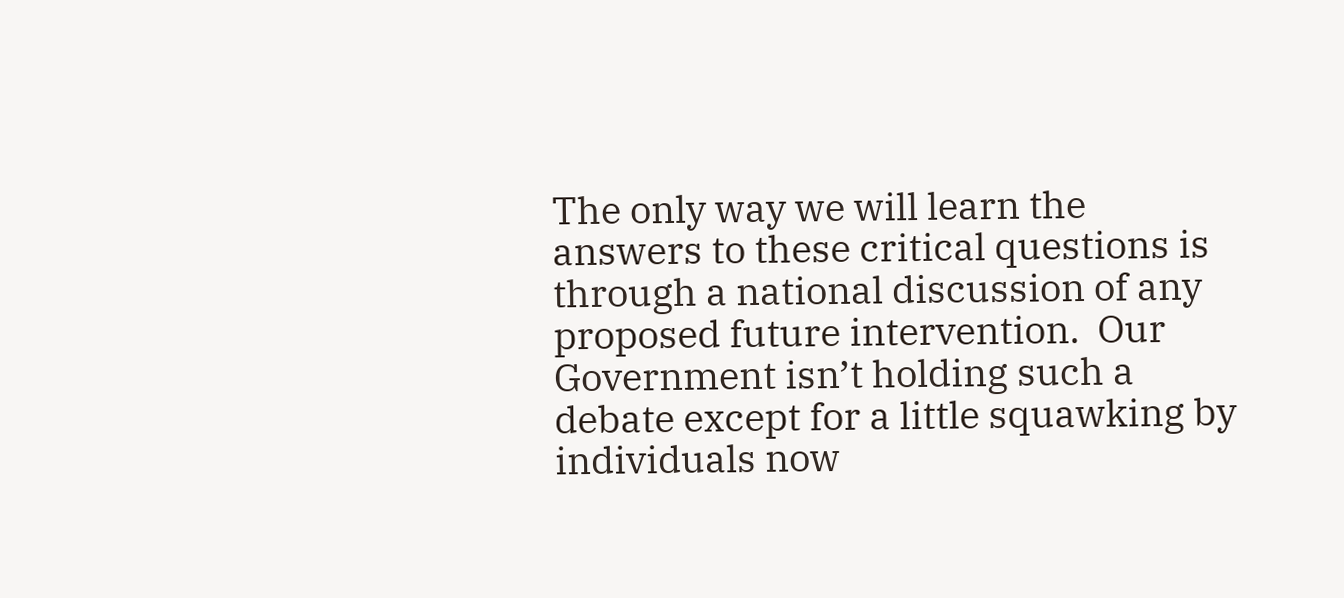The only way we will learn the answers to these critical questions is through a national discussion of any proposed future intervention.  Our Government isn’t holding such a debate except for a little squawking by individuals now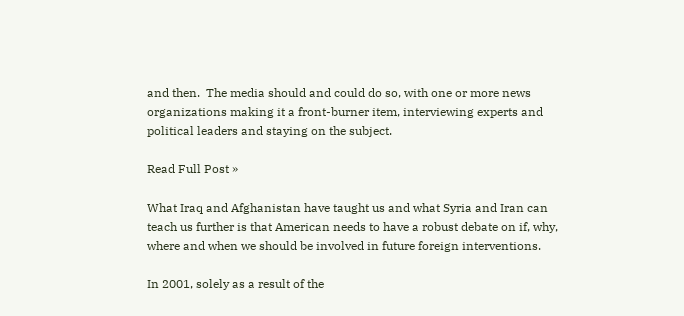and then.  The media should and could do so, with one or more news organizations making it a front-burner item, interviewing experts and political leaders and staying on the subject.

Read Full Post »

What Iraq and Afghanistan have taught us and what Syria and Iran can teach us further is that American needs to have a robust debate on if, why, where and when we should be involved in future foreign interventions.

In 2001, solely as a result of the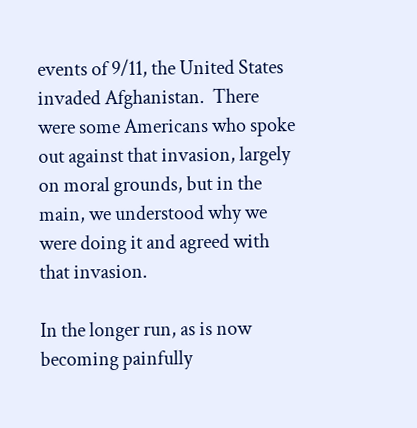events of 9/11, the United States invaded Afghanistan.  There were some Americans who spoke out against that invasion, largely on moral grounds, but in the main, we understood why we were doing it and agreed with that invasion.

In the longer run, as is now becoming painfully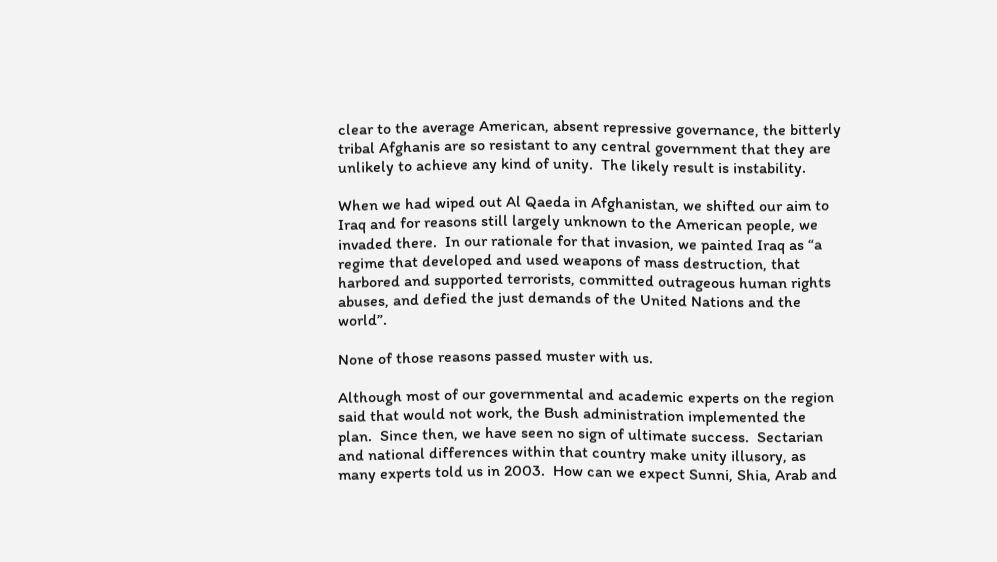clear to the average American, absent repressive governance, the bitterly tribal Afghanis are so resistant to any central government that they are unlikely to achieve any kind of unity.  The likely result is instability.

When we had wiped out Al Qaeda in Afghanistan, we shifted our aim to Iraq and for reasons still largely unknown to the American people, we invaded there.  In our rationale for that invasion, we painted Iraq as “a regime that developed and used weapons of mass destruction, that harbored and supported terrorists, committed outrageous human rights abuses, and defied the just demands of the United Nations and the world”.

None of those reasons passed muster with us.

Although most of our governmental and academic experts on the region said that would not work, the Bush administration implemented the plan.  Since then, we have seen no sign of ultimate success.  Sectarian and national differences within that country make unity illusory, as many experts told us in 2003.  How can we expect Sunni, Shia, Arab and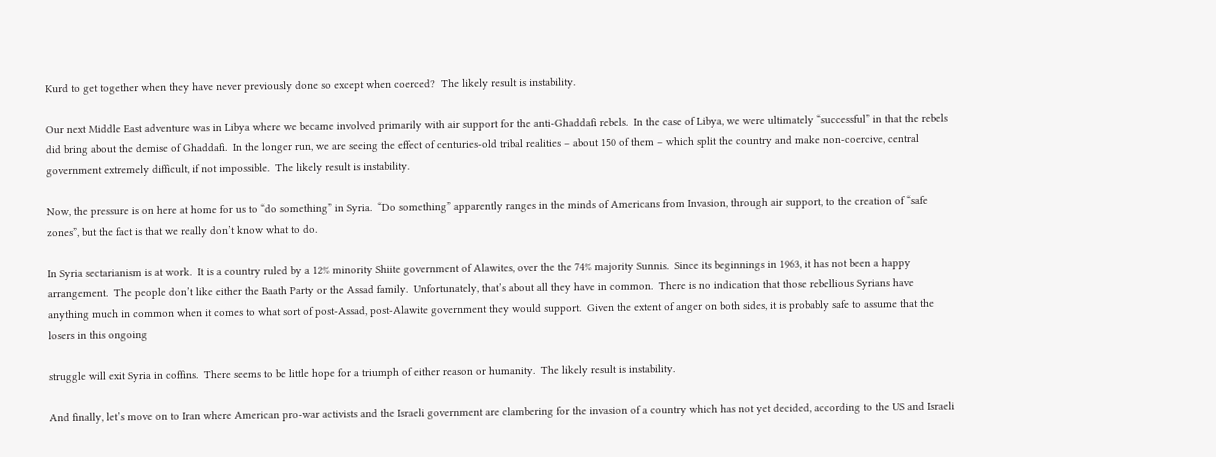Kurd to get together when they have never previously done so except when coerced?  The likely result is instability.

Our next Middle East adventure was in Libya where we became involved primarily with air support for the anti-Ghaddafi rebels.  In the case of Libya, we were ultimately “successful” in that the rebels did bring about the demise of Ghaddafi.  In the longer run, we are seeing the effect of centuries-old tribal realities – about 150 of them – which split the country and make non-coercive, central government extremely difficult, if not impossible.  The likely result is instability.

Now, the pressure is on here at home for us to “do something” in Syria.  “Do something” apparently ranges in the minds of Americans from Invasion, through air support, to the creation of “safe zones”, but the fact is that we really don’t know what to do.

In Syria sectarianism is at work.  It is a country ruled by a 12% minority Shiite government of Alawites, over the the 74% majority Sunnis.  Since its beginnings in 1963, it has not been a happy arrangement.  The people don’t like either the Baath Party or the Assad family.  Unfortunately, that’s about all they have in common.  There is no indication that those rebellious Syrians have anything much in common when it comes to what sort of post-Assad, post-Alawite government they would support.  Given the extent of anger on both sides, it is probably safe to assume that the losers in this ongoing

struggle will exit Syria in coffins.  There seems to be little hope for a triumph of either reason or humanity.  The likely result is instability.

And finally, let’s move on to Iran where American pro-war activists and the Israeli government are clambering for the invasion of a country which has not yet decided, according to the US and Israeli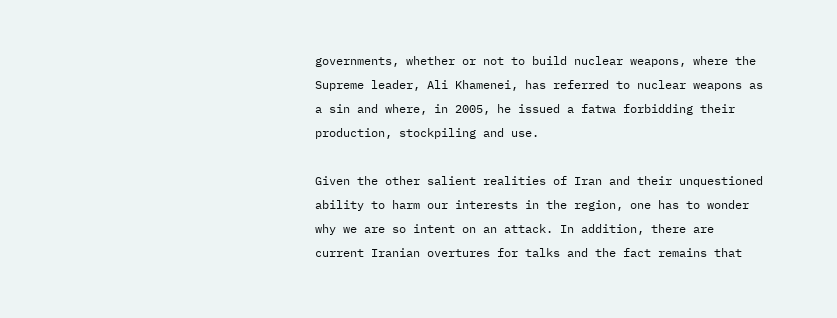governments, whether or not to build nuclear weapons, where the Supreme leader, Ali Khamenei, has referred to nuclear weapons as a sin and where, in 2005, he issued a fatwa forbidding their production, stockpiling and use.

Given the other salient realities of Iran and their unquestioned ability to harm our interests in the region, one has to wonder why we are so intent on an attack. In addition, there are current Iranian overtures for talks and the fact remains that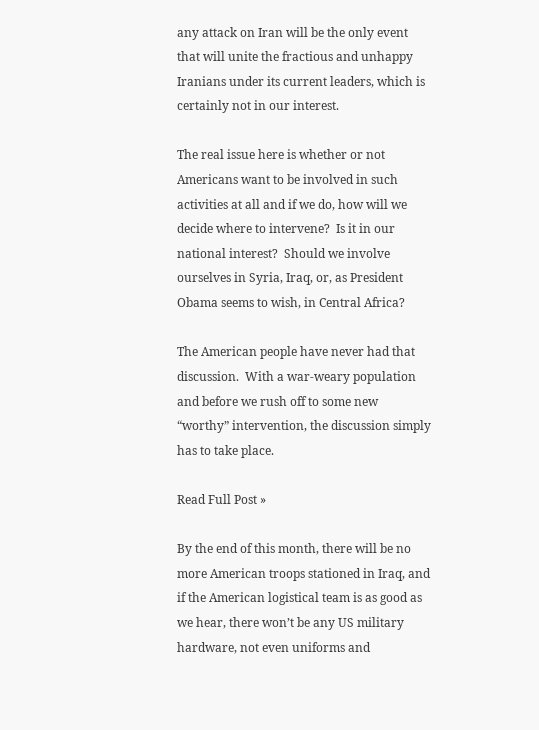any attack on Iran will be the only event that will unite the fractious and unhappy Iranians under its current leaders, which is certainly not in our interest.

The real issue here is whether or not Americans want to be involved in such activities at all and if we do, how will we decide where to intervene?  Is it in our national interest?  Should we involve ourselves in Syria, Iraq, or, as President Obama seems to wish, in Central Africa?

The American people have never had that discussion.  With a war-weary population and before we rush off to some new “worthy” intervention, the discussion simply has to take place.

Read Full Post »

By the end of this month, there will be no more American troops stationed in Iraq, and if the American logistical team is as good as we hear, there won’t be any US military hardware, not even uniforms and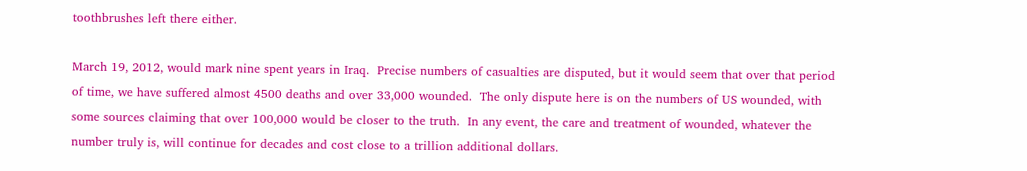toothbrushes left there either.

March 19, 2012, would mark nine spent years in Iraq.  Precise numbers of casualties are disputed, but it would seem that over that period of time, we have suffered almost 4500 deaths and over 33,000 wounded.  The only dispute here is on the numbers of US wounded, with some sources claiming that over 100,000 would be closer to the truth.  In any event, the care and treatment of wounded, whatever the number truly is, will continue for decades and cost close to a trillion additional dollars.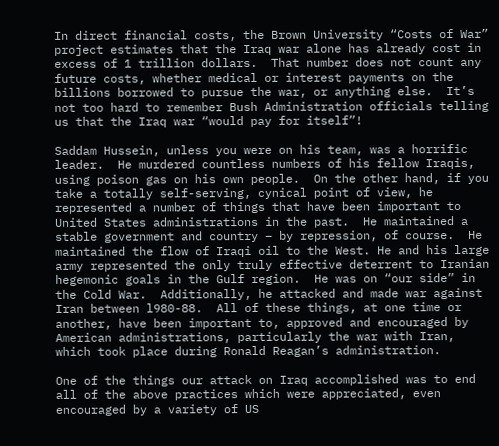In direct financial costs, the Brown University “Costs of War” project estimates that the Iraq war alone has already cost in excess of 1 trillion dollars.  That number does not count any future costs, whether medical or interest payments on the billions borrowed to pursue the war, or anything else.  It’s not too hard to remember Bush Administration officials telling us that the Iraq war “would pay for itself”!

Saddam Hussein, unless you were on his team, was a horrific leader.  He murdered countless numbers of his fellow Iraqis, using poison gas on his own people.  On the other hand, if you take a totally self-serving, cynical point of view, he represented a number of things that have been important to United States administrations in the past.  He maintained a stable government and country – by repression, of course.  He maintained the flow of Iraqi oil to the West. He and his large army represented the only truly effective deterrent to Iranian hegemonic goals in the Gulf region.  He was on “our side” in the Cold War.  Additionally, he attacked and made war against Iran between l980-88.  All of these things, at one time or another, have been important to, approved and encouraged by American administrations, particularly the war with Iran, which took place during Ronald Reagan’s administration.

One of the things our attack on Iraq accomplished was to end all of the above practices which were appreciated, even encouraged by a variety of US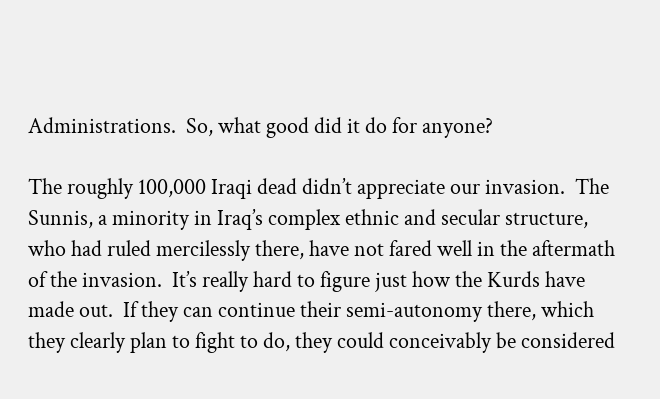Administrations.  So, what good did it do for anyone?

The roughly 100,000 Iraqi dead didn’t appreciate our invasion.  The Sunnis, a minority in Iraq’s complex ethnic and secular structure, who had ruled mercilessly there, have not fared well in the aftermath of the invasion.  It’s really hard to figure just how the Kurds have made out.  If they can continue their semi-autonomy there, which they clearly plan to fight to do, they could conceivably be considered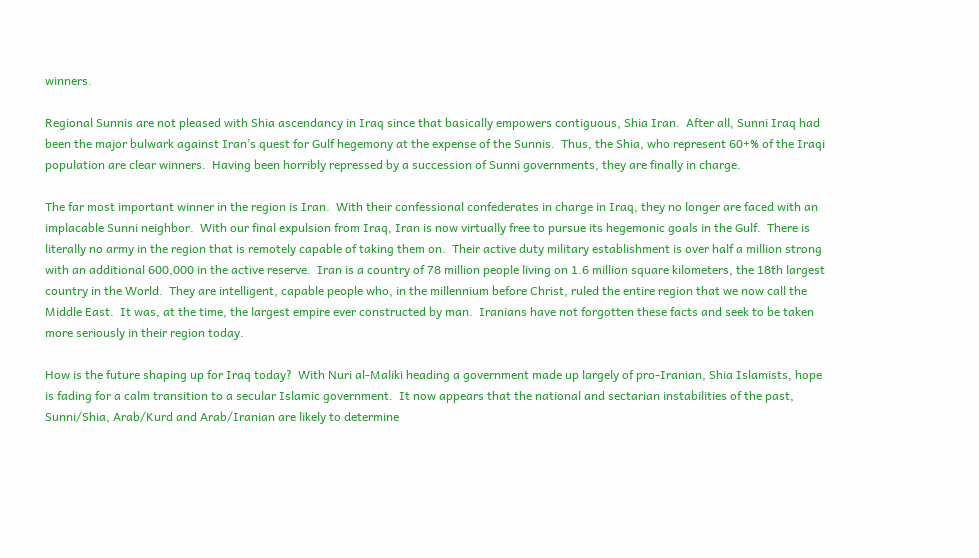winners.

Regional Sunnis are not pleased with Shia ascendancy in Iraq since that basically empowers contiguous, Shia Iran.  After all, Sunni Iraq had been the major bulwark against Iran’s quest for Gulf hegemony at the expense of the Sunnis.  Thus, the Shia, who represent 60+% of the Iraqi population are clear winners.  Having been horribly repressed by a succession of Sunni governments, they are finally in charge.

The far most important winner in the region is Iran.  With their confessional confederates in charge in Iraq, they no longer are faced with an implacable Sunni neighbor.  With our final expulsion from Iraq, Iran is now virtually free to pursue its hegemonic goals in the Gulf.  There is literally no army in the region that is remotely capable of taking them on.  Their active duty military establishment is over half a million strong with an additional 600,000 in the active reserve.  Iran is a country of 78 million people living on 1.6 million square kilometers, the 18th largest country in the World.  They are intelligent, capable people who, in the millennium before Christ, ruled the entire region that we now call the Middle East.  It was, at the time, the largest empire ever constructed by man.  Iranians have not forgotten these facts and seek to be taken more seriously in their region today.

How is the future shaping up for Iraq today?  With Nuri al-Maliki heading a government made up largely of pro-Iranian, Shia Islamists, hope is fading for a calm transition to a secular Islamic government.  It now appears that the national and sectarian instabilities of the past, Sunni/Shia, Arab/Kurd and Arab/Iranian are likely to determine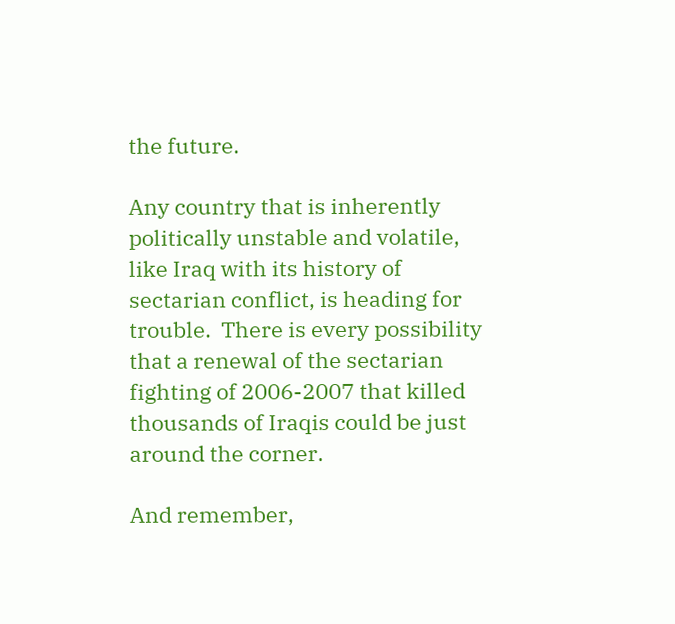the future.

Any country that is inherently politically unstable and volatile, like Iraq with its history of sectarian conflict, is heading for trouble.  There is every possibility that a renewal of the sectarian fighting of 2006-2007 that killed thousands of Iraqis could be just around the corner.

And remember,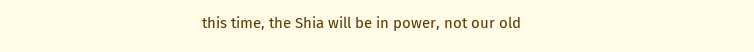this time, the Shia will be in power, not our old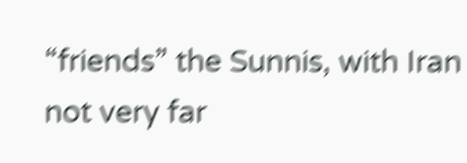“friends” the Sunnis, with Iran not very far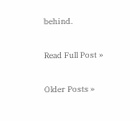behind.

Read Full Post »

Older Posts »